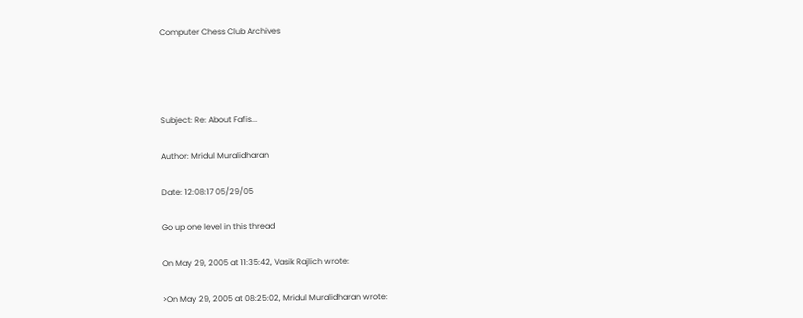Computer Chess Club Archives




Subject: Re: About Fafis...

Author: Mridul Muralidharan

Date: 12:08:17 05/29/05

Go up one level in this thread

On May 29, 2005 at 11:35:42, Vasik Rajlich wrote:

>On May 29, 2005 at 08:25:02, Mridul Muralidharan wrote: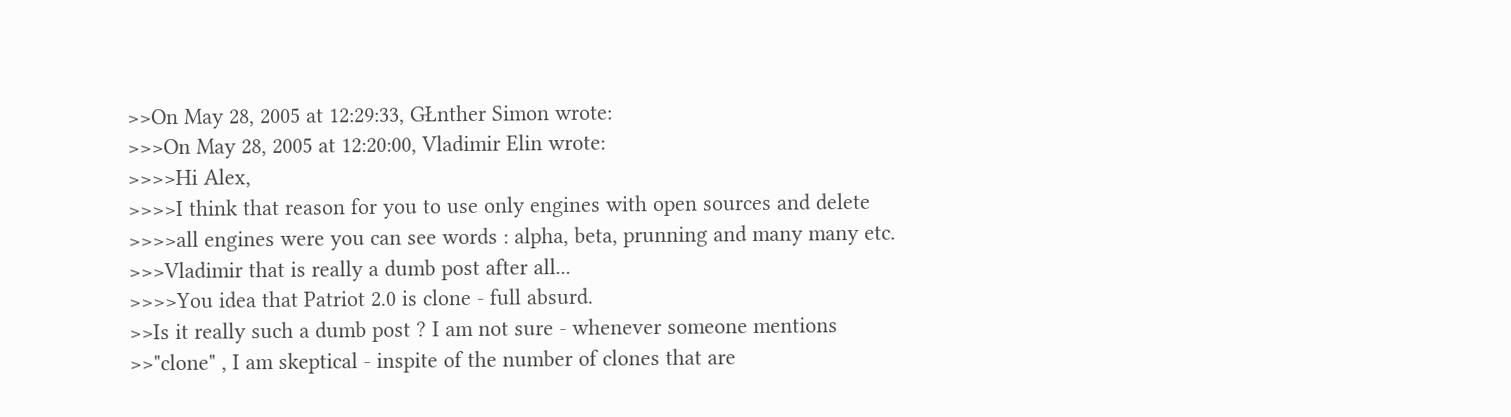>>On May 28, 2005 at 12:29:33, GŁnther Simon wrote:
>>>On May 28, 2005 at 12:20:00, Vladimir Elin wrote:
>>>>Hi Alex,
>>>>I think that reason for you to use only engines with open sources and delete
>>>>all engines were you can see words : alpha, beta, prunning and many many etc.
>>>Vladimir that is really a dumb post after all...
>>>>You idea that Patriot 2.0 is clone - full absurd.
>>Is it really such a dumb post ? I am not sure - whenever someone mentions
>>"clone" , I am skeptical - inspite of the number of clones that are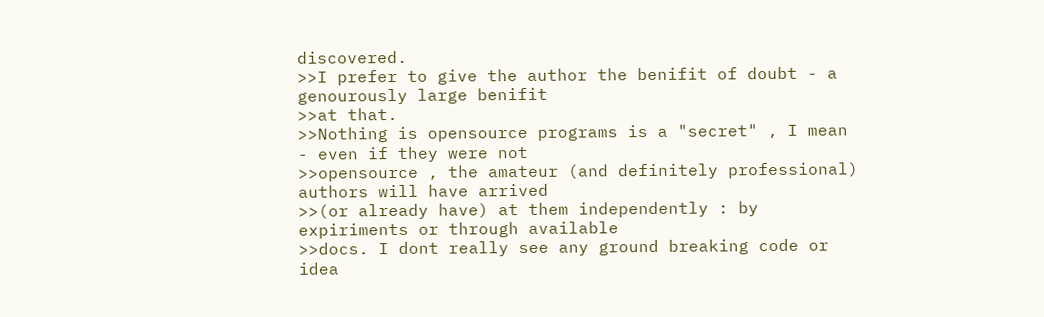discovered.
>>I prefer to give the author the benifit of doubt - a genourously large benifit
>>at that.
>>Nothing is opensource programs is a "secret" , I mean - even if they were not
>>opensource , the amateur (and definitely professional) authors will have arrived
>>(or already have) at them independently : by expiriments or through available
>>docs. I dont really see any ground breaking code or idea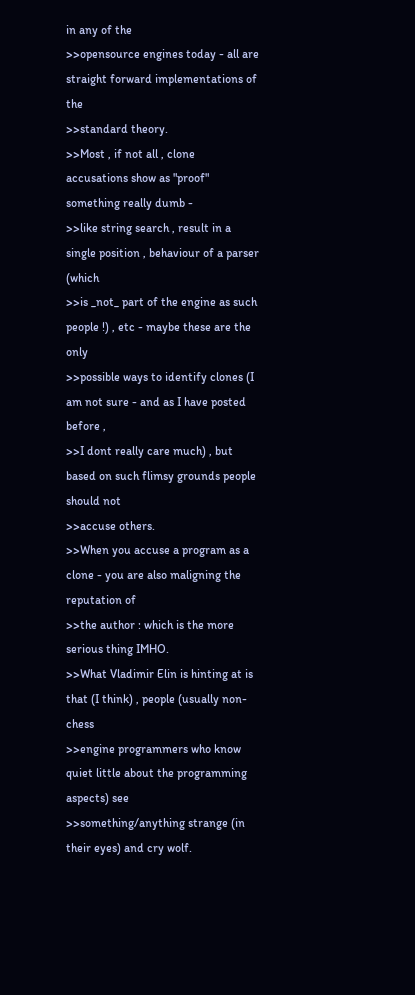in any of the
>>opensource engines today - all are straight forward implementations of the
>>standard theory.
>>Most , if not all , clone accusations show as "proof" something really dumb -
>>like string search , result in a single position , behaviour of a parser (which
>>is _not_ part of the engine as such people !) , etc - maybe these are the only
>>possible ways to identify clones (I am not sure - and as I have posted before ,
>>I dont really care much) , but based on such flimsy grounds people should not
>>accuse others.
>>When you accuse a program as a clone - you are also maligning the reputation of
>>the author : which is the more serious thing IMHO.
>>What Vladimir Elin is hinting at is that (I think) , people (usually non-chess
>>engine programmers who know quiet little about the programming aspects) see
>>something/anything strange (in their eyes) and cry wolf.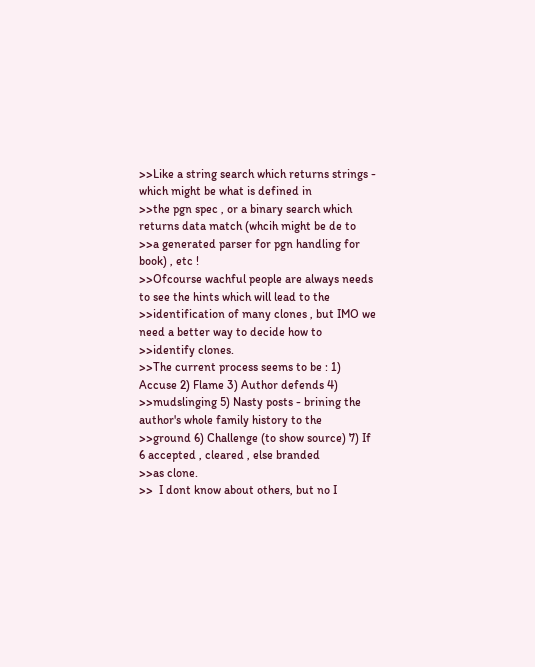>>Like a string search which returns strings - which might be what is defined in
>>the pgn spec , or a binary search which returns data match (whcih might be de to
>>a generated parser for pgn handling for book) , etc !
>>Ofcourse wachful people are always needs to see the hints which will lead to the
>>identification of many clones , but IMO we need a better way to decide how to
>>identify clones.
>>The current process seems to be : 1) Accuse 2) Flame 3) Author defends 4)
>>mudslinging 5) Nasty posts - brining the author's whole family history to the
>>ground 6) Challenge (to show source) 7) If 6 accepted , cleared , else branded
>>as clone.
>>  I dont know about others, but no I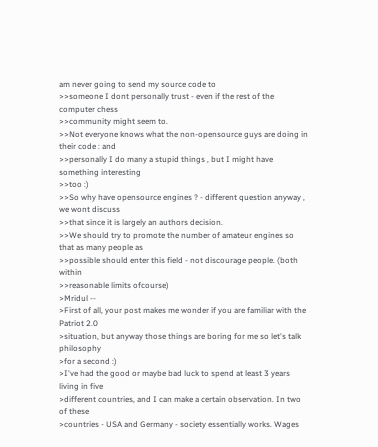am never going to send my source code to
>>someone I dont personally trust - even if the rest of the computer chess
>>community might seem to.
>>Not everyone knows what the non-opensource guys are doing in their code : and
>>personally I do many a stupid things , but I might have something interesting
>>too :)
>>So why have opensource engines ? - different question anyway , we wont discuss
>>that since it is largely an authors decision.
>>We should try to promote the number of amateur engines so that as many people as
>>possible should enter this field - not discourage people. (both within
>>reasonable limits ofcourse)
>Mridul --
>First of all, your post makes me wonder if you are familiar with the Patriot 2.0
>situation, but anyway those things are boring for me so let's talk philosophy
>for a second :)
>I've had the good or maybe bad luck to spend at least 3 years living in five
>different countries, and I can make a certain observation. In two of these
>countries - USA and Germany - society essentially works. Wages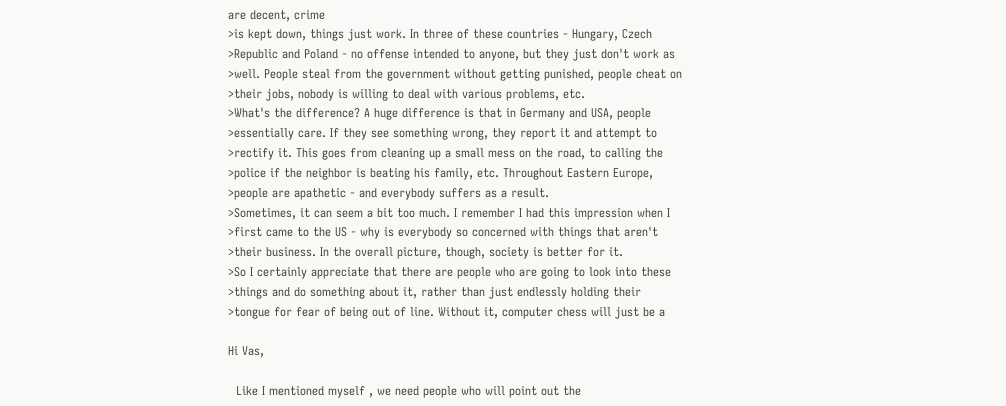are decent, crime
>is kept down, things just work. In three of these countries - Hungary, Czech
>Republic and Poland - no offense intended to anyone, but they just don't work as
>well. People steal from the government without getting punished, people cheat on
>their jobs, nobody is willing to deal with various problems, etc.
>What's the difference? A huge difference is that in Germany and USA, people
>essentially care. If they see something wrong, they report it and attempt to
>rectify it. This goes from cleaning up a small mess on the road, to calling the
>police if the neighbor is beating his family, etc. Throughout Eastern Europe,
>people are apathetic - and everybody suffers as a result.
>Sometimes, it can seem a bit too much. I remember I had this impression when I
>first came to the US - why is everybody so concerned with things that aren't
>their business. In the overall picture, though, society is better for it.
>So I certainly appreciate that there are people who are going to look into these
>things and do something about it, rather than just endlessly holding their
>tongue for fear of being out of line. Without it, computer chess will just be a

Hi Vas,

  Like I mentioned myself , we need people who will point out the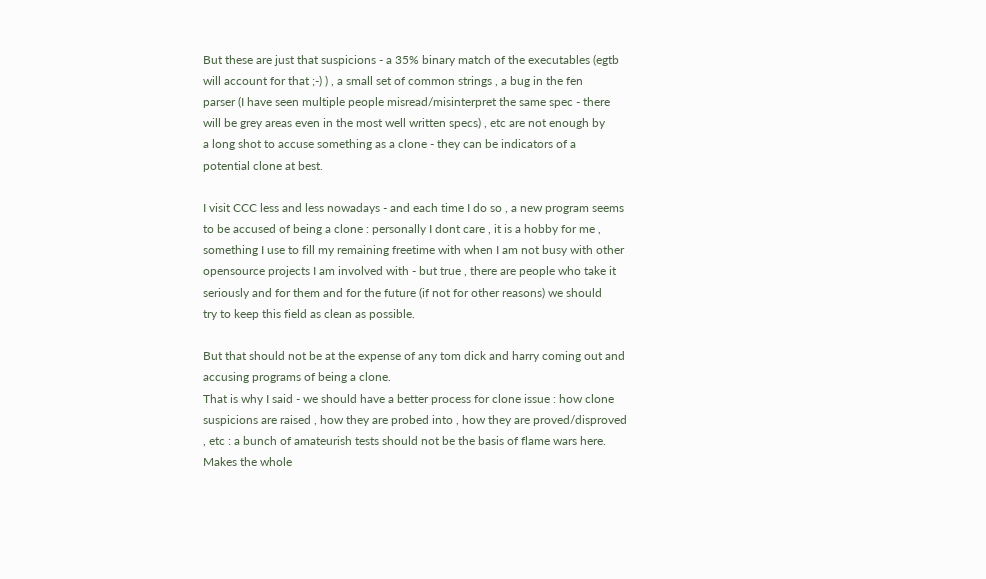But these are just that suspicions - a 35% binary match of the executables (egtb
will account for that ;-) ) , a small set of common strings , a bug in the fen
parser (I have seen multiple people misread/misinterpret the same spec - there
will be grey areas even in the most well written specs) , etc are not enough by
a long shot to accuse something as a clone - they can be indicators of a
potential clone at best.

I visit CCC less and less nowadays - and each time I do so , a new program seems
to be accused of being a clone : personally I dont care , it is a hobby for me ,
something I use to fill my remaining freetime with when I am not busy with other
opensource projects I am involved with - but true , there are people who take it
seriously and for them and for the future (if not for other reasons) we should
try to keep this field as clean as possible.

But that should not be at the expense of any tom dick and harry coming out and
accusing programs of being a clone.
That is why I said - we should have a better process for clone issue : how clone
suspicions are raised , how they are probed into , how they are proved/disproved
, etc : a bunch of amateurish tests should not be the basis of flame wars here.
Makes the whole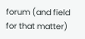forum (and field for that matter)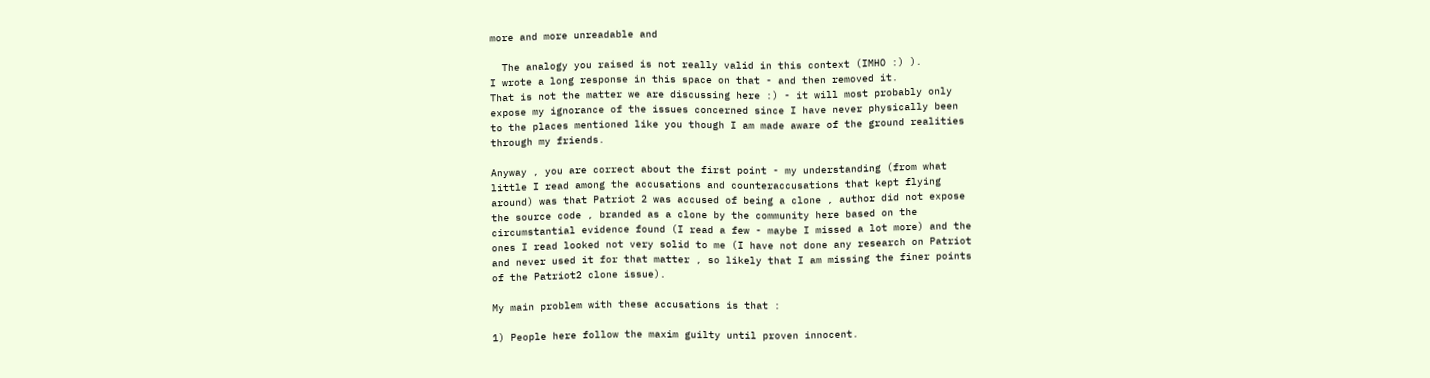more and more unreadable and

  The analogy you raised is not really valid in this context (IMHO :) ).
I wrote a long response in this space on that - and then removed it.
That is not the matter we are discussing here :) - it will most probably only
expose my ignorance of the issues concerned since I have never physically been
to the places mentioned like you though I am made aware of the ground realities
through my friends.

Anyway , you are correct about the first point - my understanding (from what
little I read among the accusations and counteraccusations that kept flying
around) was that Patriot 2 was accused of being a clone , author did not expose
the source code , branded as a clone by the community here based on the
circumstantial evidence found (I read a few - maybe I missed a lot more) and the
ones I read looked not very solid to me (I have not done any research on Patriot
and never used it for that matter , so likely that I am missing the finer points
of the Patriot2 clone issue).

My main problem with these accusations is that :

1) People here follow the maxim guilty until proven innocent.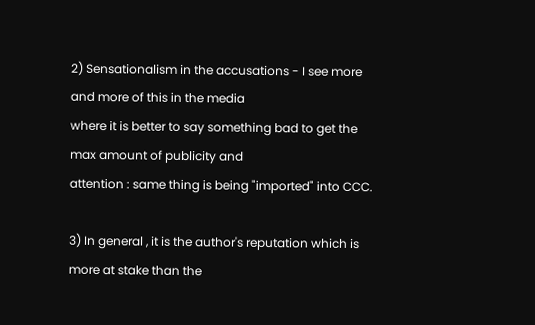2) Sensationalism in the accusations - I see more and more of this in the media
where it is better to say something bad to get the max amount of publicity and
attention : same thing is being "imported" into CCC.

3) In general , it is the author's reputation which is more at stake than the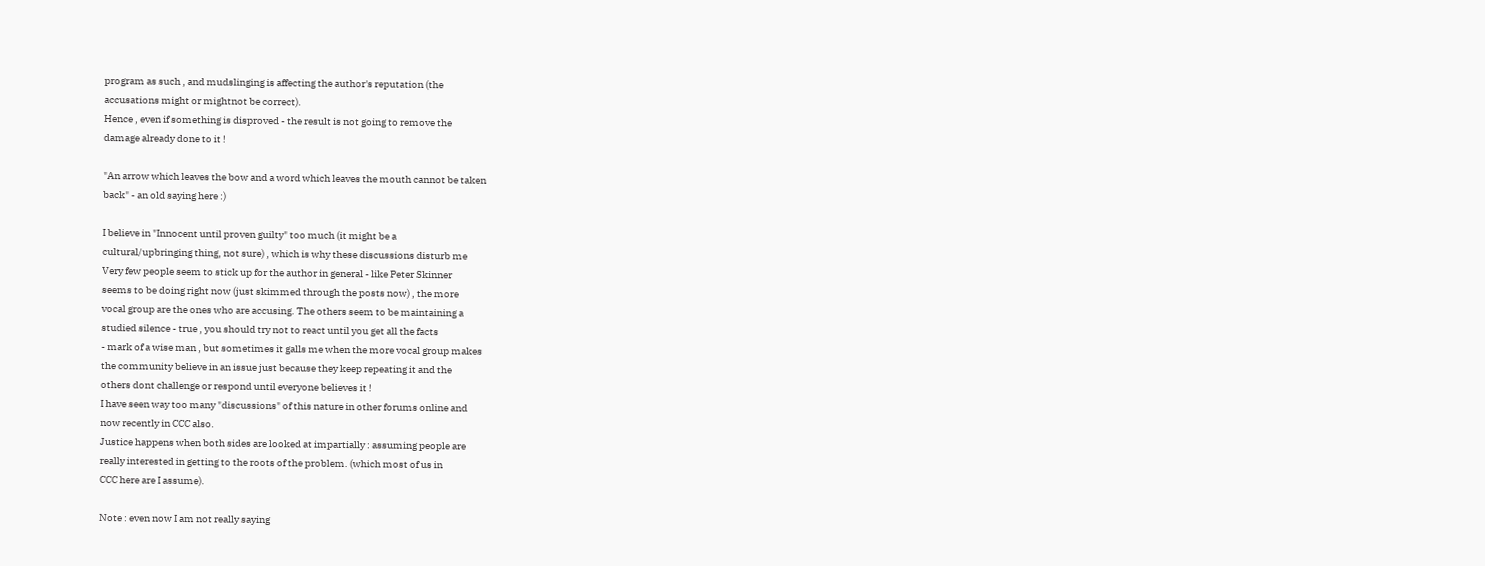program as such , and mudslinging is affecting the author's reputation (the
accusations might or mightnot be correct).
Hence , even if something is disproved - the result is not going to remove the
damage already done to it !

"An arrow which leaves the bow and a word which leaves the mouth cannot be taken
back" - an old saying here :)

I believe in "Innocent until proven guilty" too much (it might be a
cultural/upbringing thing, not sure) , which is why these discussions disturb me
Very few people seem to stick up for the author in general - like Peter Skinner
seems to be doing right now (just skimmed through the posts now) , the more
vocal group are the ones who are accusing. The others seem to be maintaining a
studied silence - true , you should try not to react until you get all the facts
- mark of a wise man , but sometimes it galls me when the more vocal group makes
the community believe in an issue just because they keep repeating it and the
others dont challenge or respond until everyone believes it !
I have seen way too many "discussions" of this nature in other forums online and
now recently in CCC also.
Justice happens when both sides are looked at impartially : assuming people are
really interested in getting to the roots of the problem. (which most of us in
CCC here are I assume).

Note : even now I am not really saying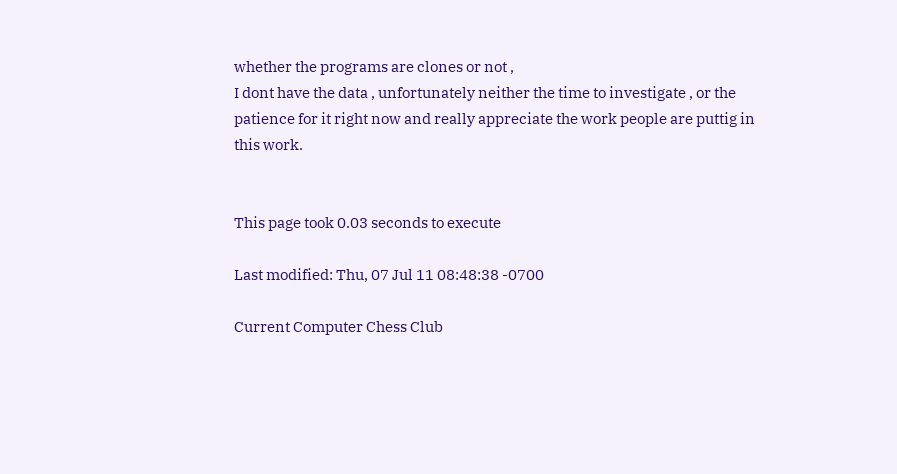whether the programs are clones or not ,
I dont have the data , unfortunately neither the time to investigate , or the
patience for it right now and really appreciate the work people are puttig in
this work.


This page took 0.03 seconds to execute

Last modified: Thu, 07 Jul 11 08:48:38 -0700

Current Computer Chess Club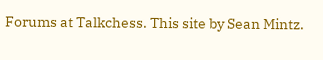Forums at Talkchess. This site by Sean Mintz.